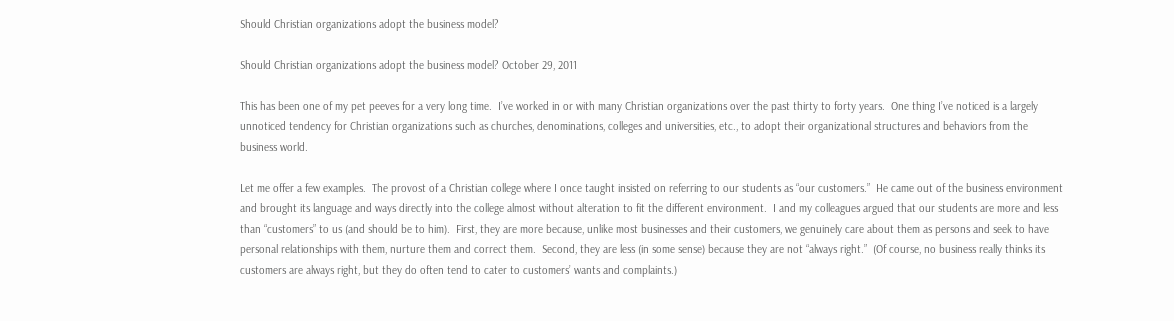Should Christian organizations adopt the business model?

Should Christian organizations adopt the business model? October 29, 2011

This has been one of my pet peeves for a very long time.  I’ve worked in or with many Christian organizations over the past thirty to forty years.  One thing I’ve noticed is a largely unnoticed tendency for Christian organizations such as churches, denominations, colleges and universities, etc., to adopt their organizational structures and behaviors from the business world.

Let me offer a few examples.  The provost of a Christian college where I once taught insisted on referring to our students as “our customers.”  He came out of the business environment and brought its language and ways directly into the college almost without alteration to fit the different environment.  I and my colleagues argued that our students are more and less than “customers” to us (and should be to him).  First, they are more because, unlike most businesses and their customers, we genuinely care about them as persons and seek to have personal relationships with them, nurture them and correct them.  Second, they are less (in some sense) because they are not “always right.”  (Of course, no business really thinks its customers are always right, but they do often tend to cater to customers’ wants and complaints.)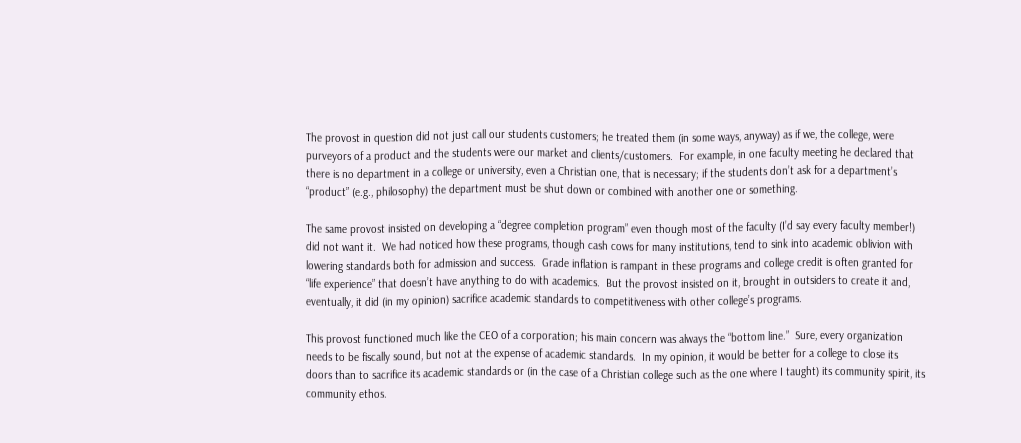The provost in question did not just call our students customers; he treated them (in some ways, anyway) as if we, the college, were purveyors of a product and the students were our market and clients/customers.  For example, in one faculty meeting he declared that there is no department in a college or university, even a Christian one, that is necessary; if the students don’t ask for a department’s “product” (e.g., philosophy) the department must be shut down or combined with another one or something.

The same provost insisted on developing a “degree completion program” even though most of the faculty (I’d say every faculty member!) did not want it.  We had noticed how these programs, though cash cows for many institutions, tend to sink into academic oblivion with lowering standards both for admission and success.  Grade inflation is rampant in these programs and college credit is often granted for “life experience” that doesn’t have anything to do with academics.  But the provost insisted on it, brought in outsiders to create it and, eventually, it did (in my opinion) sacrifice academic standards to competitiveness with other college’s programs.

This provost functioned much like the CEO of a corporation; his main concern was always the “bottom line.”  Sure, every organization needs to be fiscally sound, but not at the expense of academic standards.  In my opinion, it would be better for a college to close its doors than to sacrifice its academic standards or (in the case of a Christian college such as the one where I taught) its community spirit, its community ethos.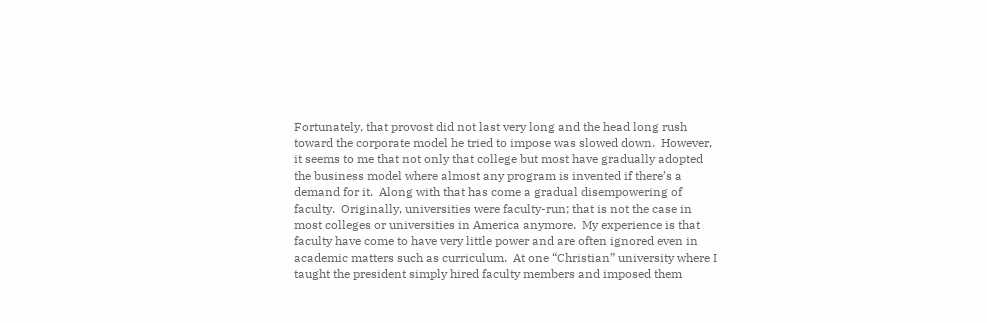Fortunately, that provost did not last very long and the head long rush toward the corporate model he tried to impose was slowed down.  However, it seems to me that not only that college but most have gradually adopted the business model where almost any program is invented if there’s a demand for it.  Along with that has come a gradual disempowering of faculty.  Originally, universities were faculty-run; that is not the case in most colleges or universities in America anymore.  My experience is that faculty have come to have very little power and are often ignored even in academic matters such as curriculum.  At one “Christian” university where I taught the president simply hired faculty members and imposed them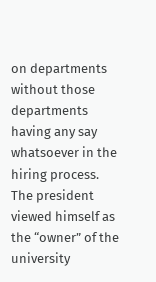on departments without those departments having any say whatsoever in the hiring process.  The president viewed himself as the “owner” of the university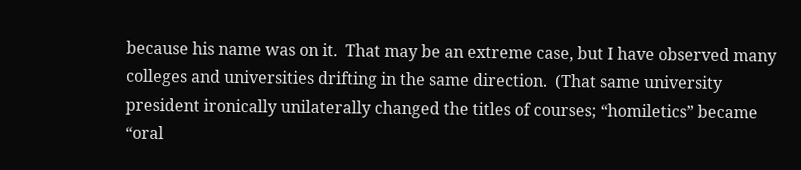because his name was on it.  That may be an extreme case, but I have observed many colleges and universities drifting in the same direction.  (That same university president ironically unilaterally changed the titles of courses; “homiletics” became “oral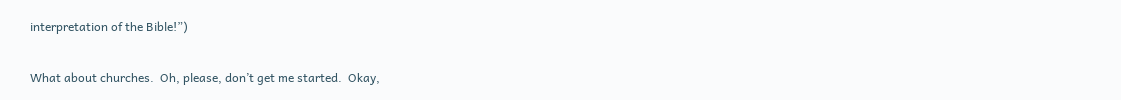interpretation of the Bible!”)

What about churches.  Oh, please, don’t get me started.  Okay,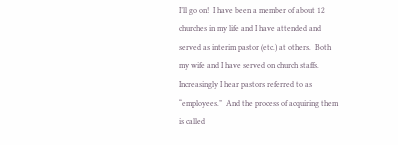I’ll go on!  I have been a member of about 12 churches in my life and I have attended and served as interim pastor (etc.) at others.  Both my wife and I have served on church staffs.  Increasingly I hear pastors referred to as “employees.”  And the process of acquiring them is called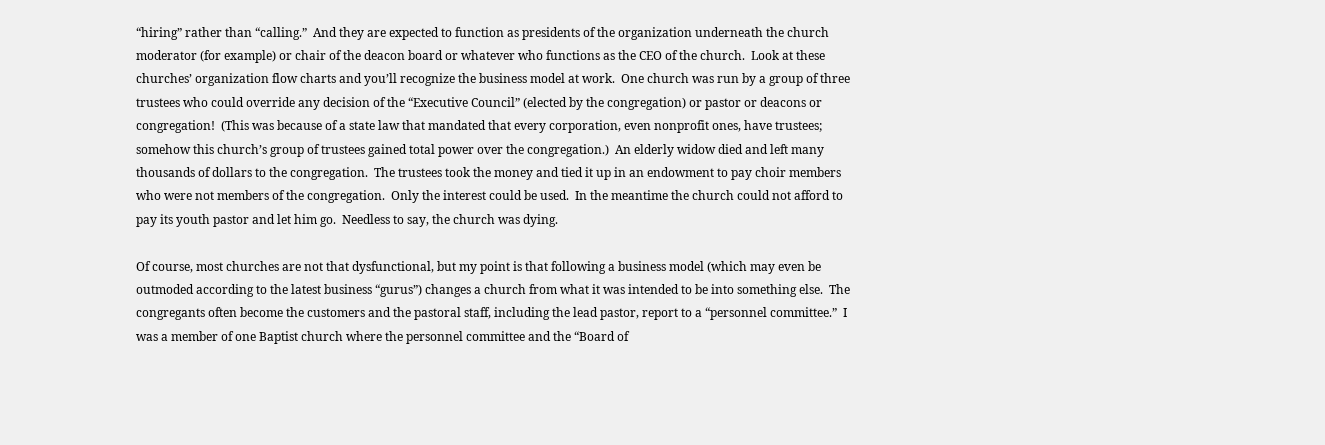“hiring” rather than “calling.”  And they are expected to function as presidents of the organization underneath the church moderator (for example) or chair of the deacon board or whatever who functions as the CEO of the church.  Look at these churches’ organization flow charts and you’ll recognize the business model at work.  One church was run by a group of three trustees who could override any decision of the “Executive Council” (elected by the congregation) or pastor or deacons or congregation!  (This was because of a state law that mandated that every corporation, even nonprofit ones, have trustees; somehow this church’s group of trustees gained total power over the congregation.)  An elderly widow died and left many thousands of dollars to the congregation.  The trustees took the money and tied it up in an endowment to pay choir members who were not members of the congregation.  Only the interest could be used.  In the meantime the church could not afford to pay its youth pastor and let him go.  Needless to say, the church was dying.

Of course, most churches are not that dysfunctional, but my point is that following a business model (which may even be outmoded according to the latest business “gurus”) changes a church from what it was intended to be into something else.  The congregants often become the customers and the pastoral staff, including the lead pastor, report to a “personnel committee.”  I was a member of one Baptist church where the personnel committee and the “Board of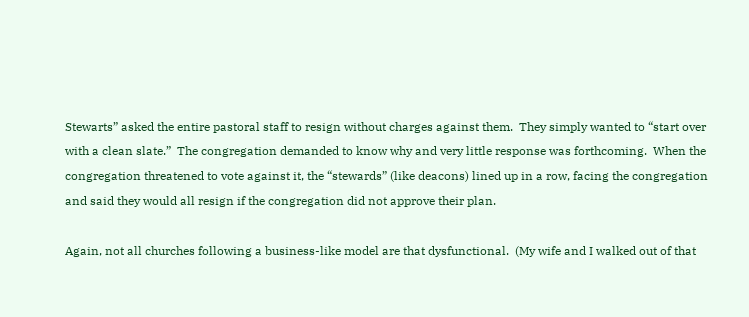Stewarts” asked the entire pastoral staff to resign without charges against them.  They simply wanted to “start over with a clean slate.”  The congregation demanded to know why and very little response was forthcoming.  When the congregation threatened to vote against it, the “stewards” (like deacons) lined up in a row, facing the congregation and said they would all resign if the congregation did not approve their plan.

Again, not all churches following a business-like model are that dysfunctional.  (My wife and I walked out of that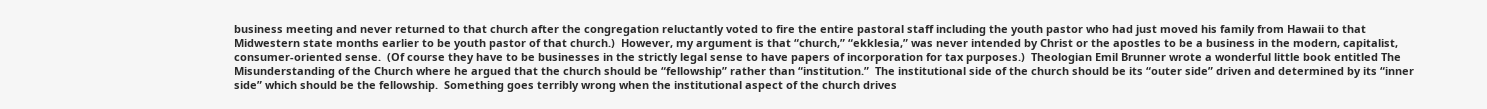business meeting and never returned to that church after the congregation reluctantly voted to fire the entire pastoral staff including the youth pastor who had just moved his family from Hawaii to that Midwestern state months earlier to be youth pastor of that church.)  However, my argument is that “church,” “ekklesia,” was never intended by Christ or the apostles to be a business in the modern, capitalist, consumer-oriented sense.  (Of course they have to be businesses in the strictly legal sense to have papers of incorporation for tax purposes.)  Theologian Emil Brunner wrote a wonderful little book entitled The Misunderstanding of the Church where he argued that the church should be “fellowship” rather than “institution.”  The institutional side of the church should be its “outer side” driven and determined by its “inner side” which should be the fellowship.  Something goes terribly wrong when the institutional aspect of the church drives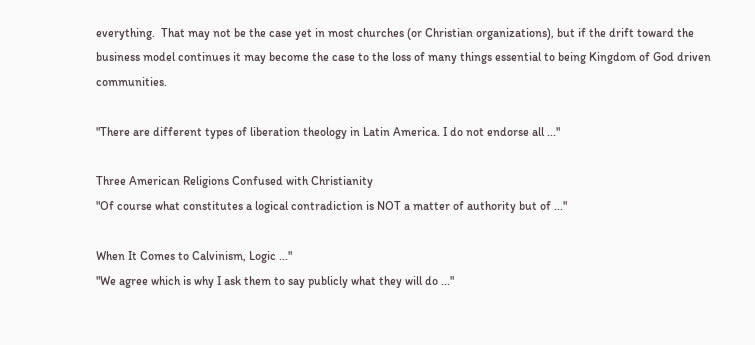everything.  That may not be the case yet in most churches (or Christian organizations), but if the drift toward the business model continues it may become the case to the loss of many things essential to being Kingdom of God driven communities.

"There are different types of liberation theology in Latin America. I do not endorse all ..."

Three American Religions Confused with Christianity
"Of course what constitutes a logical contradiction is NOT a matter of authority but of ..."

When It Comes to Calvinism, Logic ..."
"We agree which is why I ask them to say publicly what they will do ..."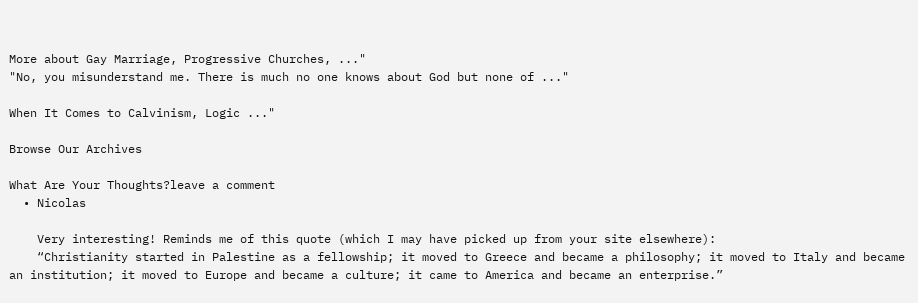More about Gay Marriage, Progressive Churches, ..."
"No, you misunderstand me. There is much no one knows about God but none of ..."

When It Comes to Calvinism, Logic ..."

Browse Our Archives

What Are Your Thoughts?leave a comment
  • Nicolas

    Very interesting! Reminds me of this quote (which I may have picked up from your site elsewhere):
    “Christianity started in Palestine as a fellowship; it moved to Greece and became a philosophy; it moved to Italy and became an institution; it moved to Europe and became a culture; it came to America and became an enterprise.”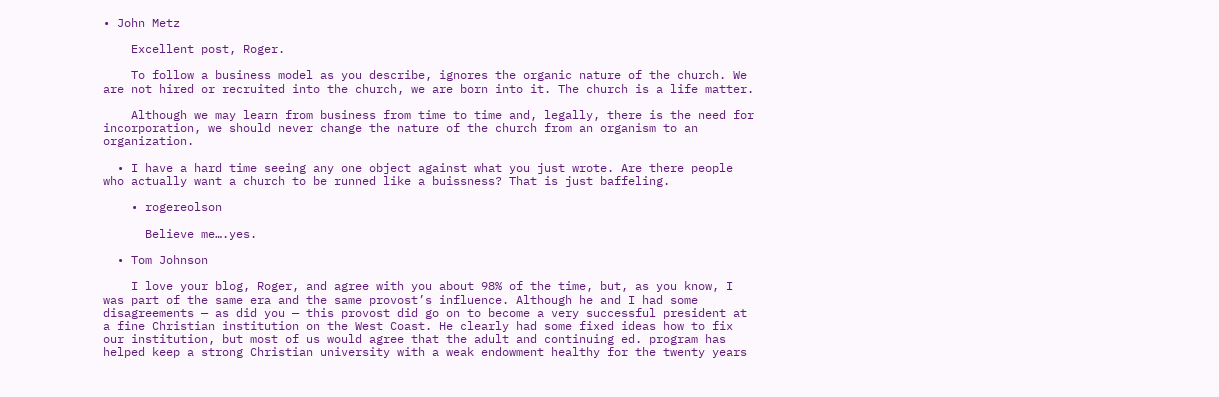• John Metz

    Excellent post, Roger.

    To follow a business model as you describe, ignores the organic nature of the church. We are not hired or recruited into the church, we are born into it. The church is a life matter.

    Although we may learn from business from time to time and, legally, there is the need for incorporation, we should never change the nature of the church from an organism to an organization.

  • I have a hard time seeing any one object against what you just wrote. Are there people who actually want a church to be runned like a buissness? That is just baffeling.

    • rogereolson

      Believe me….yes.

  • Tom Johnson

    I love your blog, Roger, and agree with you about 98% of the time, but, as you know, I was part of the same era and the same provost’s influence. Although he and I had some disagreements — as did you — this provost did go on to become a very successful president at a fine Christian institution on the West Coast. He clearly had some fixed ideas how to fix our institution, but most of us would agree that the adult and continuing ed. program has helped keep a strong Christian university with a weak endowment healthy for the twenty years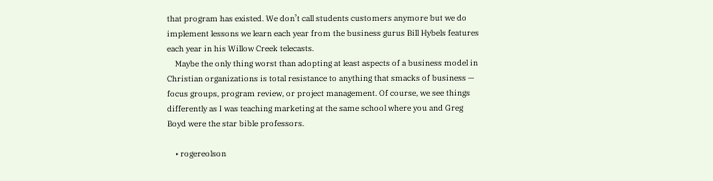that program has existed. We don’t call students customers anymore but we do implement lessons we learn each year from the business gurus Bill Hybels features each year in his Willow Creek telecasts.
    Maybe the only thing worst than adopting at least aspects of a business model in Christian organizations is total resistance to anything that smacks of business — focus groups, program review, or project management. Of course, we see things differently as I was teaching marketing at the same school where you and Greg Boyd were the star bible professors.

    • rogereolson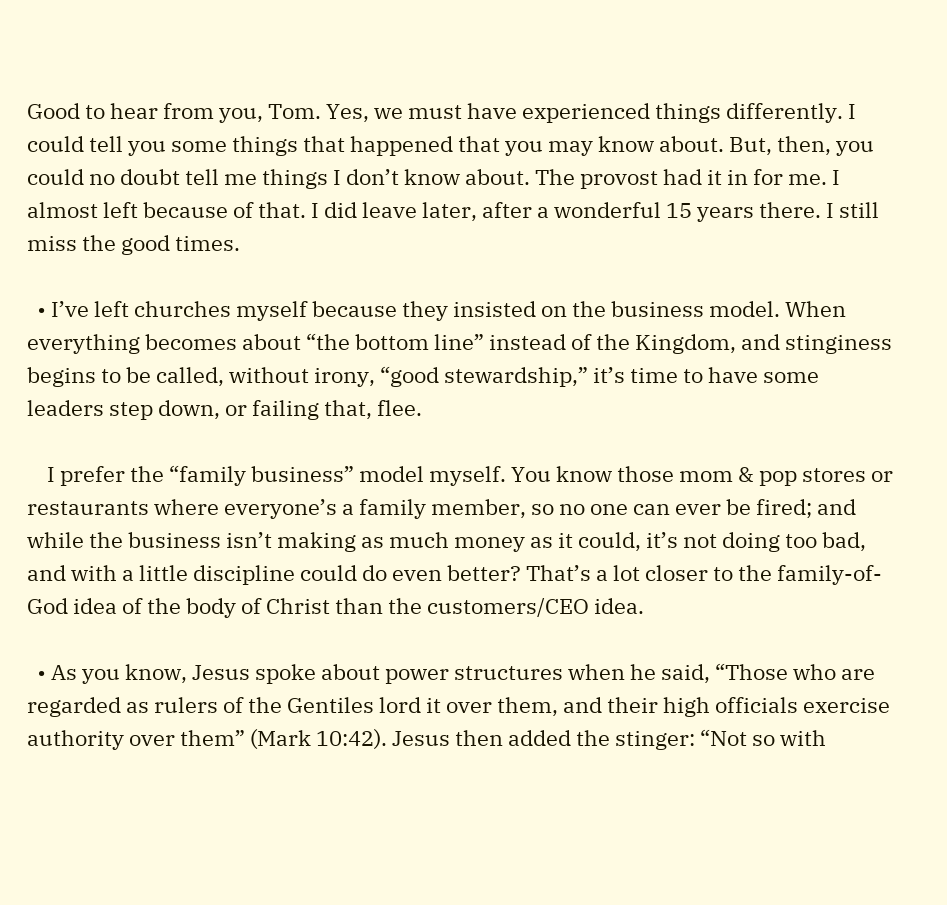Good to hear from you, Tom. Yes, we must have experienced things differently. I could tell you some things that happened that you may know about. But, then, you could no doubt tell me things I don’t know about. The provost had it in for me. I almost left because of that. I did leave later, after a wonderful 15 years there. I still miss the good times.

  • I’ve left churches myself because they insisted on the business model. When everything becomes about “the bottom line” instead of the Kingdom, and stinginess begins to be called, without irony, “good stewardship,” it’s time to have some leaders step down, or failing that, flee.

    I prefer the “family business” model myself. You know those mom & pop stores or restaurants where everyone’s a family member, so no one can ever be fired; and while the business isn’t making as much money as it could, it’s not doing too bad, and with a little discipline could do even better? That’s a lot closer to the family-of-God idea of the body of Christ than the customers/CEO idea.

  • As you know, Jesus spoke about power structures when he said, “Those who are regarded as rulers of the Gentiles lord it over them, and their high officials exercise authority over them” (Mark 10:42). Jesus then added the stinger: “Not so with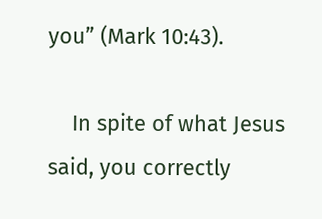you” (Mark 10:43).

    In spite of what Jesus said, you correctly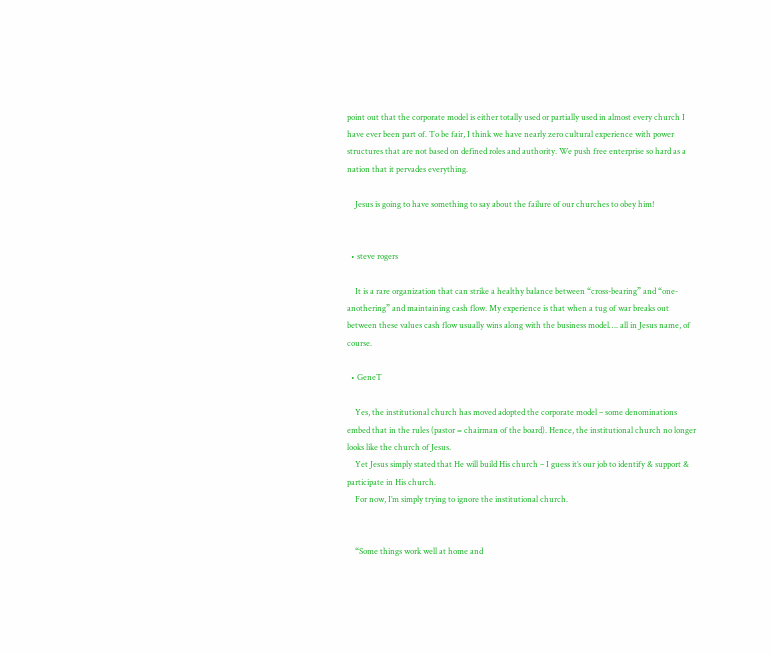point out that the corporate model is either totally used or partially used in almost every church I have ever been part of. To be fair, I think we have nearly zero cultural experience with power structures that are not based on defined roles and authority. We push free enterprise so hard as a nation that it pervades everything.

    Jesus is going to have something to say about the failure of our churches to obey him!


  • steve rogers

    It is a rare organization that can strike a healthy balance between “cross-bearing” and “one-anothering” and maintaining cash flow. My experience is that when a tug of war breaks out between these values cash flow usually wins along with the business model…. all in Jesus name, of course.

  • GeneT

    Yes, the institutional church has moved adopted the corporate model – some denominations embed that in the rules (pastor = chairman of the board). Hence, the institutional church no longer looks like the church of Jesus.
    Yet Jesus simply stated that He will build His church – I guess it’s our job to identify & support & participate in His church.
    For now, I’m simply trying to ignore the institutional church.


    “Some things work well at home and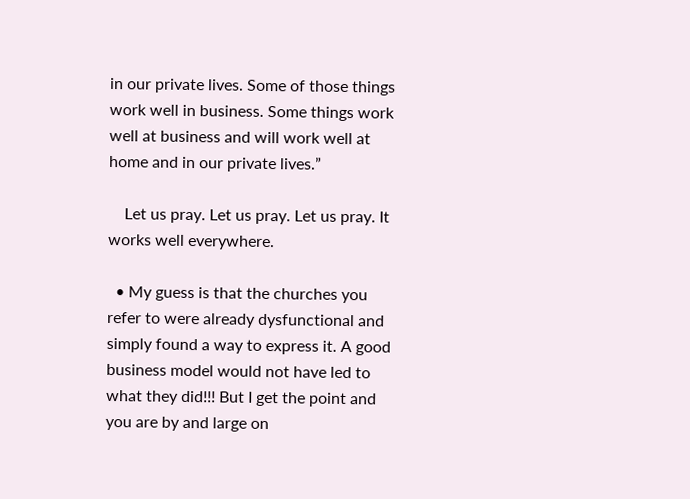in our private lives. Some of those things work well in business. Some things work well at business and will work well at home and in our private lives.”

    Let us pray. Let us pray. Let us pray. It works well everywhere.

  • My guess is that the churches you refer to were already dysfunctional and simply found a way to express it. A good business model would not have led to what they did!!! But I get the point and you are by and large on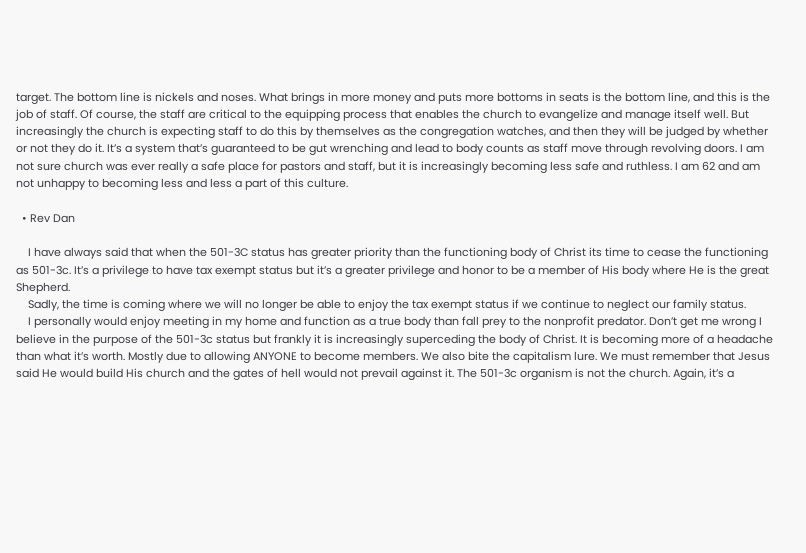target. The bottom line is nickels and noses. What brings in more money and puts more bottoms in seats is the bottom line, and this is the job of staff. Of course, the staff are critical to the equipping process that enables the church to evangelize and manage itself well. But increasingly the church is expecting staff to do this by themselves as the congregation watches, and then they will be judged by whether or not they do it. It’s a system that’s guaranteed to be gut wrenching and lead to body counts as staff move through revolving doors. I am not sure church was ever really a safe place for pastors and staff, but it is increasingly becoming less safe and ruthless. I am 62 and am not unhappy to becoming less and less a part of this culture.

  • Rev Dan

    I have always said that when the 501-3C status has greater priority than the functioning body of Christ its time to cease the functioning as 501-3c. It’s a privilege to have tax exempt status but it’s a greater privilege and honor to be a member of His body where He is the great Shepherd.
    Sadly, the time is coming where we will no longer be able to enjoy the tax exempt status if we continue to neglect our family status.
    I personally would enjoy meeting in my home and function as a true body than fall prey to the nonprofit predator. Don’t get me wrong I believe in the purpose of the 501-3c status but frankly it is increasingly superceding the body of Christ. It is becoming more of a headache than what it’s worth. Mostly due to allowing ANYONE to become members. We also bite the capitalism lure. We must remember that Jesus said He would build His church and the gates of hell would not prevail against it. The 501-3c organism is not the church. Again, it’s a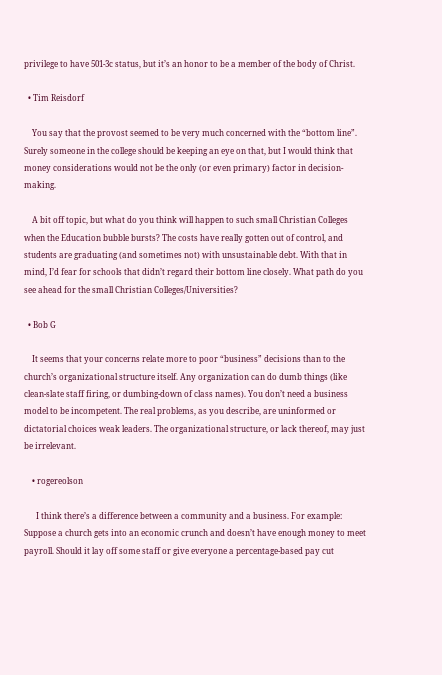privilege to have 501-3c status, but it’s an honor to be a member of the body of Christ.

  • Tim Reisdorf

    You say that the provost seemed to be very much concerned with the “bottom line”. Surely someone in the college should be keeping an eye on that, but I would think that money considerations would not be the only (or even primary) factor in decision-making.

    A bit off topic, but what do you think will happen to such small Christian Colleges when the Education bubble bursts? The costs have really gotten out of control, and students are graduating (and sometimes not) with unsustainable debt. With that in mind, I’d fear for schools that didn’t regard their bottom line closely. What path do you see ahead for the small Christian Colleges/Universities?

  • Bob G

    It seems that your concerns relate more to poor “business” decisions than to the church’s organizational structure itself. Any organization can do dumb things (like clean-slate staff firing, or dumbing-down of class names). You don’t need a business model to be incompetent. The real problems, as you describe, are uninformed or dictatorial choices weak leaders. The organizational structure, or lack thereof, may just be irrelevant.

    • rogereolson

      I think there’s a difference between a community and a business. For example: Suppose a church gets into an economic crunch and doesn’t have enough money to meet payroll. Should it lay off some staff or give everyone a percentage-based pay cut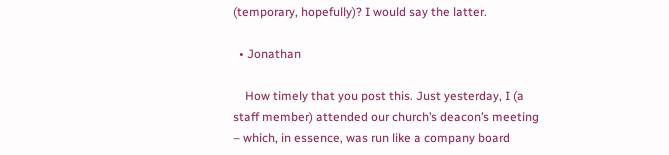(temporary, hopefully)? I would say the latter.

  • Jonathan

    How timely that you post this. Just yesterday, I (a staff member) attended our church’s deacon’s meeting – which, in essence, was run like a company board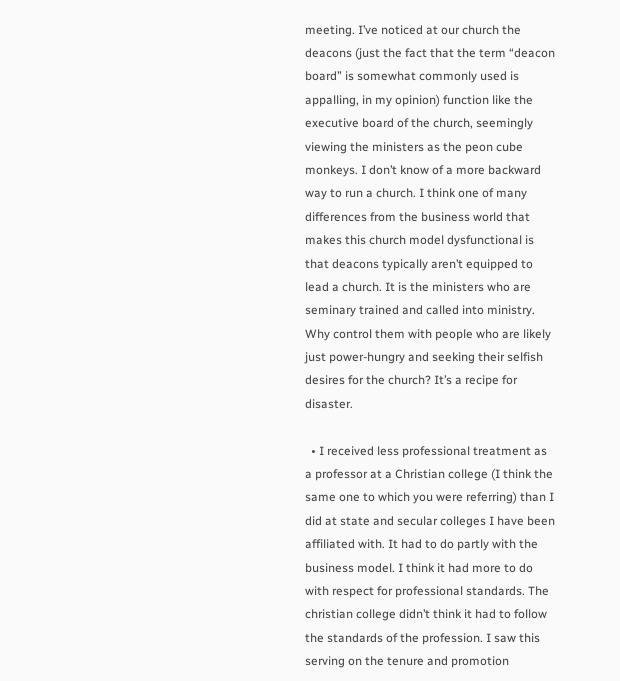meeting. I’ve noticed at our church the deacons (just the fact that the term “deacon board” is somewhat commonly used is appalling, in my opinion) function like the executive board of the church, seemingly viewing the ministers as the peon cube monkeys. I don’t know of a more backward way to run a church. I think one of many differences from the business world that makes this church model dysfunctional is that deacons typically aren’t equipped to lead a church. It is the ministers who are seminary trained and called into ministry. Why control them with people who are likely just power-hungry and seeking their selfish desires for the church? It’s a recipe for disaster.

  • I received less professional treatment as a professor at a Christian college (I think the same one to which you were referring) than I did at state and secular colleges I have been affiliated with. It had to do partly with the business model. I think it had more to do with respect for professional standards. The christian college didn’t think it had to follow the standards of the profession. I saw this serving on the tenure and promotion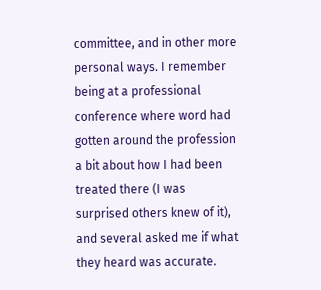committee, and in other more personal ways. I remember being at a professional conference where word had gotten around the profession a bit about how I had been treated there (I was surprised others knew of it), and several asked me if what they heard was accurate.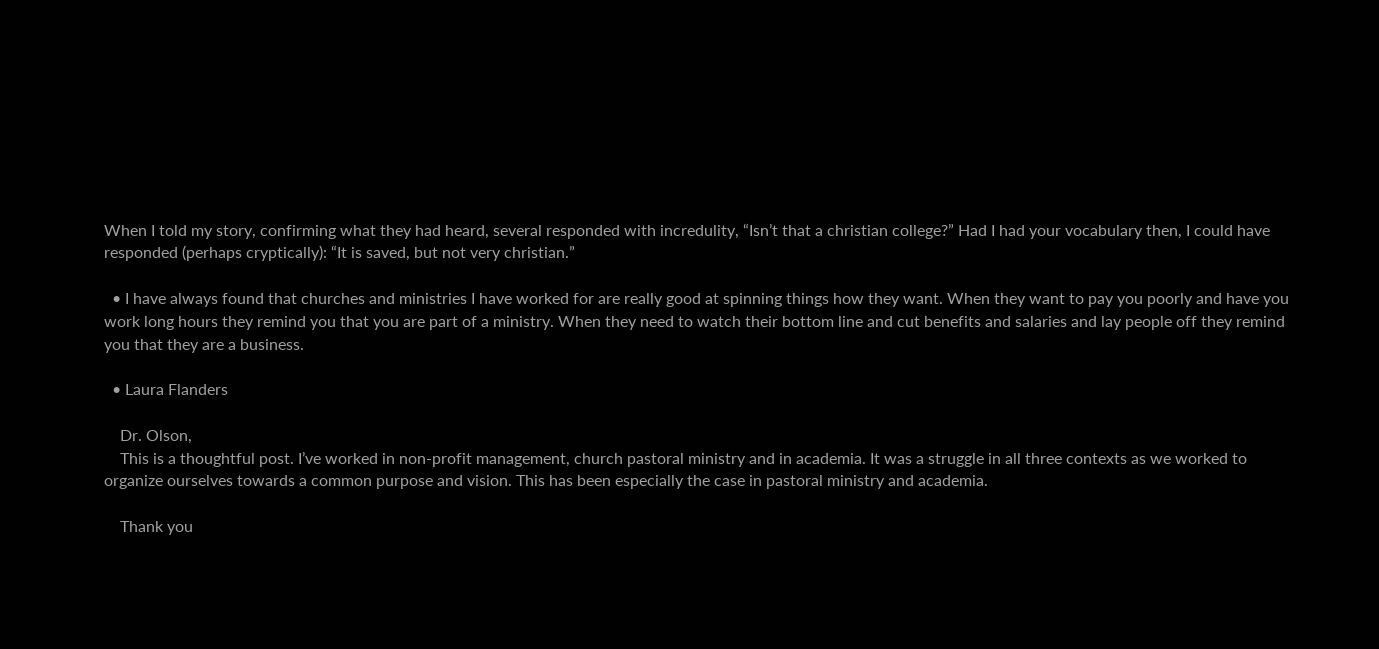When I told my story, confirming what they had heard, several responded with incredulity, “Isn’t that a christian college?” Had I had your vocabulary then, I could have responded (perhaps cryptically): “It is saved, but not very christian.”

  • I have always found that churches and ministries I have worked for are really good at spinning things how they want. When they want to pay you poorly and have you work long hours they remind you that you are part of a ministry. When they need to watch their bottom line and cut benefits and salaries and lay people off they remind you that they are a business.

  • Laura Flanders

    Dr. Olson,
    This is a thoughtful post. I’ve worked in non-profit management, church pastoral ministry and in academia. It was a struggle in all three contexts as we worked to organize ourselves towards a common purpose and vision. This has been especially the case in pastoral ministry and academia.

    Thank you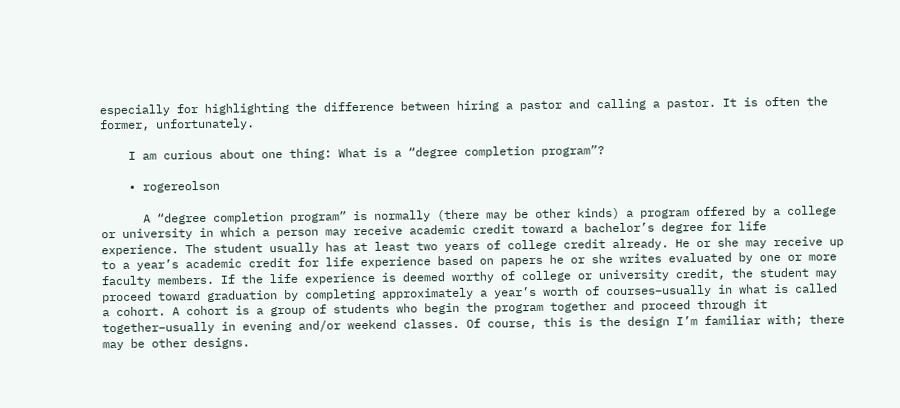especially for highlighting the difference between hiring a pastor and calling a pastor. It is often the former, unfortunately.

    I am curious about one thing: What is a “degree completion program”?

    • rogereolson

      A “degree completion program” is normally (there may be other kinds) a program offered by a college or university in which a person may receive academic credit toward a bachelor’s degree for life experience. The student usually has at least two years of college credit already. He or she may receive up to a year’s academic credit for life experience based on papers he or she writes evaluated by one or more faculty members. If the life experience is deemed worthy of college or university credit, the student may proceed toward graduation by completing approximately a year’s worth of courses–usually in what is called a cohort. A cohort is a group of students who begin the program together and proceed through it together–usually in evening and/or weekend classes. Of course, this is the design I’m familiar with; there may be other designs.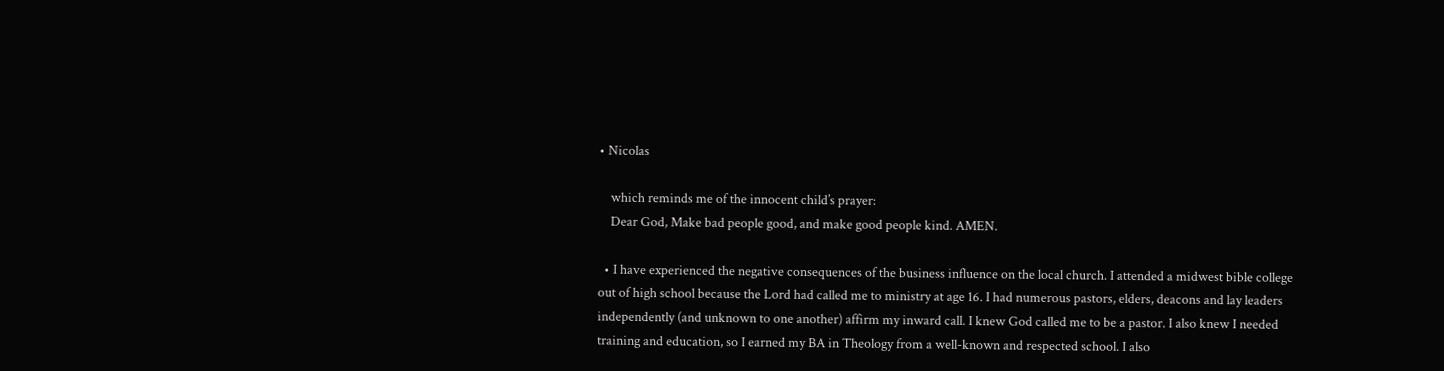• Nicolas

    which reminds me of the innocent child’s prayer:
    Dear God, Make bad people good, and make good people kind. AMEN.

  • I have experienced the negative consequences of the business influence on the local church. I attended a midwest bible college out of high school because the Lord had called me to ministry at age 16. I had numerous pastors, elders, deacons and lay leaders independently (and unknown to one another) affirm my inward call. I knew God called me to be a pastor. I also knew I needed training and education, so I earned my BA in Theology from a well-known and respected school. I also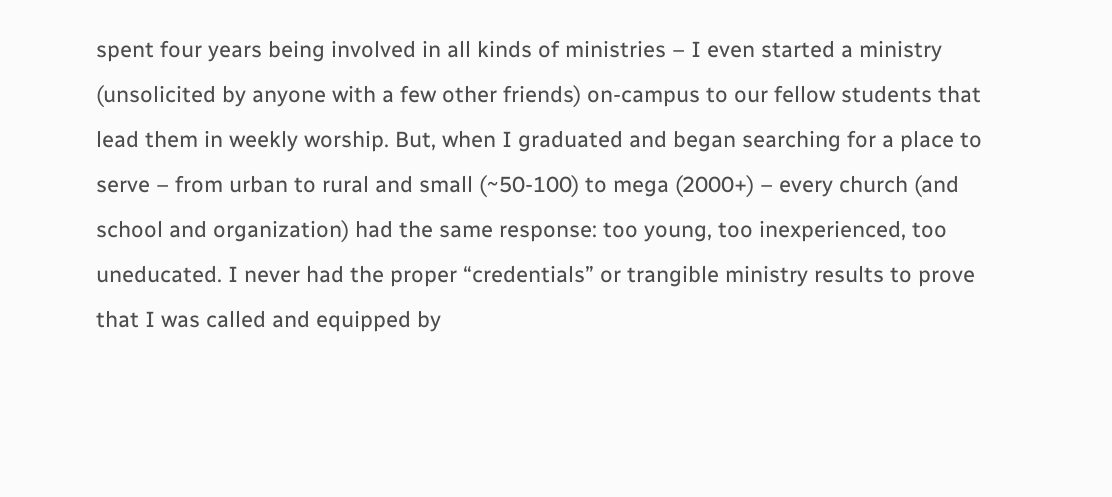spent four years being involved in all kinds of ministries – I even started a ministry (unsolicited by anyone with a few other friends) on-campus to our fellow students that lead them in weekly worship. But, when I graduated and began searching for a place to serve – from urban to rural and small (~50-100) to mega (2000+) – every church (and school and organization) had the same response: too young, too inexperienced, too uneducated. I never had the proper “credentials” or trangible ministry results to prove that I was called and equipped by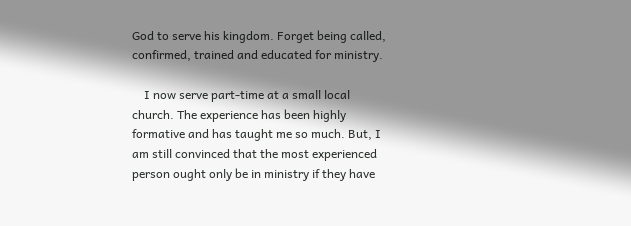God to serve his kingdom. Forget being called, confirmed, trained and educated for ministry.

    I now serve part-time at a small local church. The experience has been highly formative and has taught me so much. But, I am still convinced that the most experienced person ought only be in ministry if they have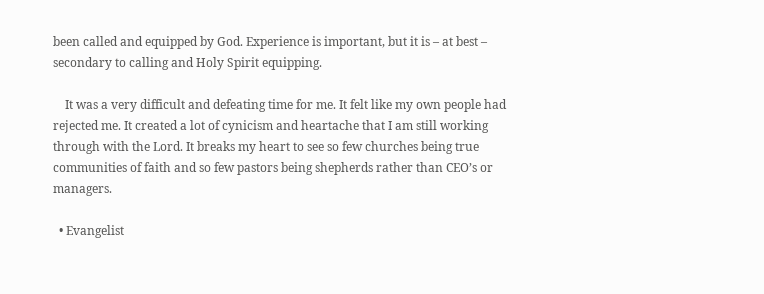been called and equipped by God. Experience is important, but it is – at best – secondary to calling and Holy Spirit equipping.

    It was a very difficult and defeating time for me. It felt like my own people had rejected me. It created a lot of cynicism and heartache that I am still working through with the Lord. It breaks my heart to see so few churches being true communities of faith and so few pastors being shepherds rather than CEO’s or managers.

  • Evangelist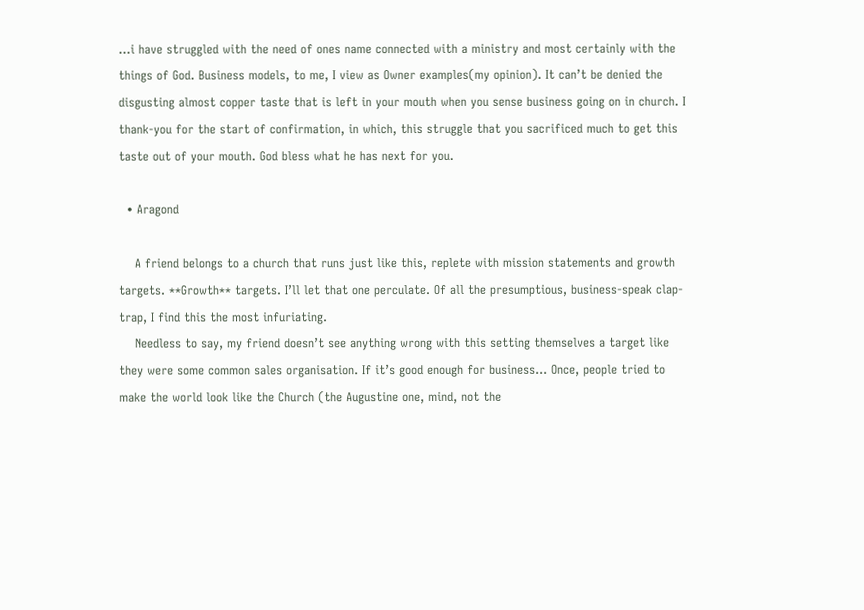…i have struggled with the need of ones name connected with a ministry and most certainly with the things of God. Business models, to me, I view as Owner examples(my opinion). It can’t be denied the disgusting almost copper taste that is left in your mouth when you sense business going on in church. I thank-you for the start of confirmation, in which, this struggle that you sacrificed much to get this taste out of your mouth. God bless what he has next for you.

  • Aragond

    A friend belongs to a church that runs just like this, replete with mission statements and growth targets. **Growth** targets. I’ll let that one perculate. Of all the presumptious, business-speak clap-trap, I find this the most infuriating.
    Needless to say, my friend doesn’t see anything wrong with this setting themselves a target like they were some common sales organisation. If it’s good enough for business… Once, people tried to make the world look like the Church (the Augustine one, mind, not the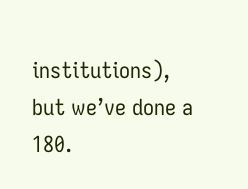institutions), but we’ve done a 180.